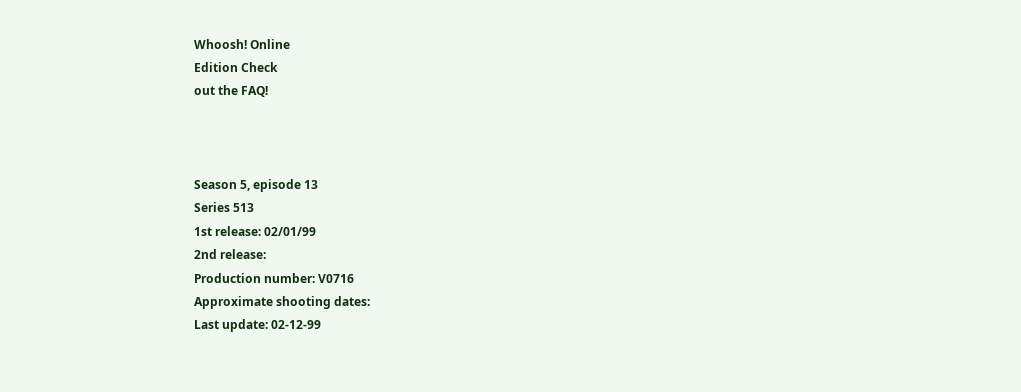Whoosh! Online
Edition Check
out the FAQ!



Season 5, episode 13
Series 513
1st release: 02/01/99
2nd release:
Production number: V0716
Approximate shooting dates:
Last update: 02-12-99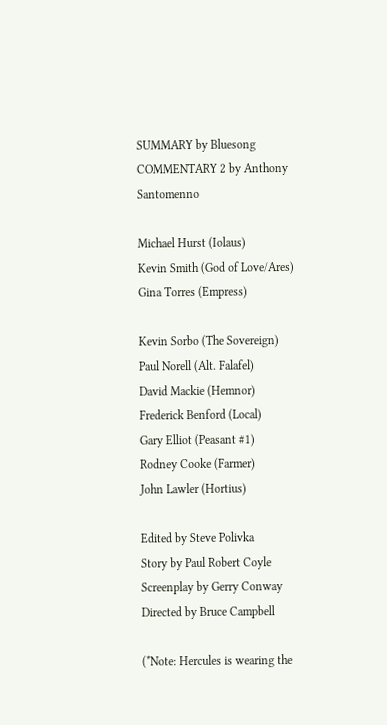SUMMARY by Bluesong
COMMENTARY 2 by Anthony Santomenno

Michael Hurst (Iolaus)
Kevin Smith (God of Love/Ares)
Gina Torres (Empress)

Kevin Sorbo (The Sovereign)
Paul Norell (Alt. Falafel)
David Mackie (Hemnor)
Frederick Benford (Local)
Gary Elliot (Peasant #1)
Rodney Cooke (Farmer)
John Lawler (Hortius)

Edited by Steve Polivka
Story by Paul Robert Coyle
Screenplay by Gerry Conway
Directed by Bruce Campbell

(*Note: Hercules is wearing the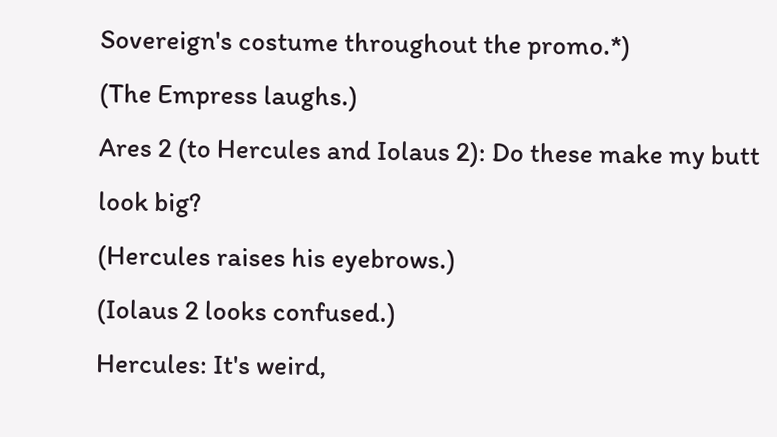Sovereign's costume throughout the promo.*)
(The Empress laughs.)
Ares 2 (to Hercules and Iolaus 2): Do these make my butt look big?
(Hercules raises his eyebrows.)
(Iolaus 2 looks confused.)
Hercules: It's weird,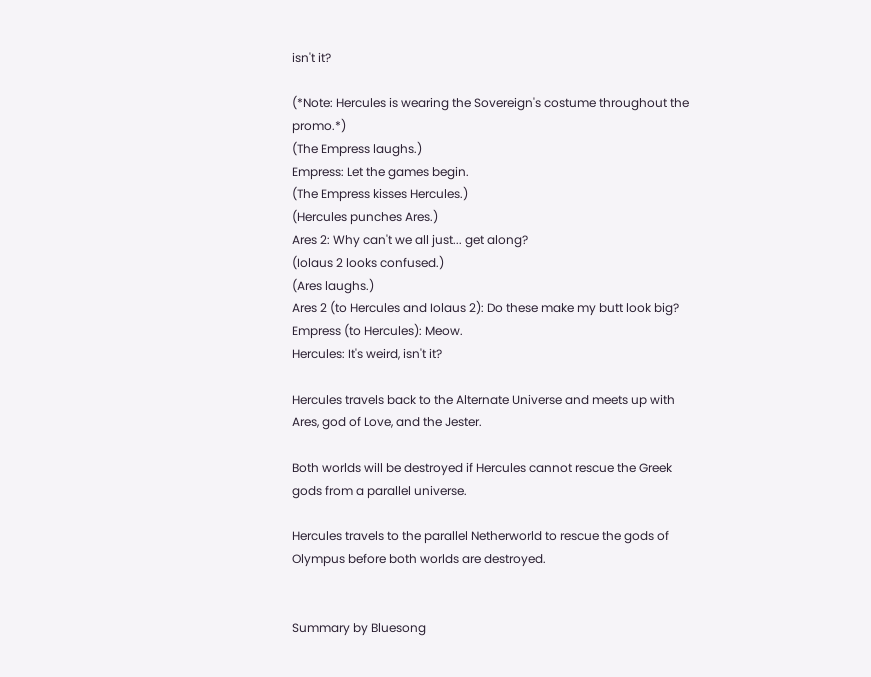isn't it?

(*Note: Hercules is wearing the Sovereign's costume throughout the promo.*)
(The Empress laughs.)
Empress: Let the games begin.
(The Empress kisses Hercules.)
(Hercules punches Ares.)
Ares 2: Why can't we all just... get along?
(Iolaus 2 looks confused.)
(Ares laughs.)
Ares 2 (to Hercules and Iolaus 2): Do these make my butt look big?
Empress (to Hercules): Meow.
Hercules: It's weird, isn't it?

Hercules travels back to the Alternate Universe and meets up with Ares, god of Love, and the Jester.

Both worlds will be destroyed if Hercules cannot rescue the Greek gods from a parallel universe.

Hercules travels to the parallel Netherworld to rescue the gods of Olympus before both worlds are destroyed.


Summary by Bluesong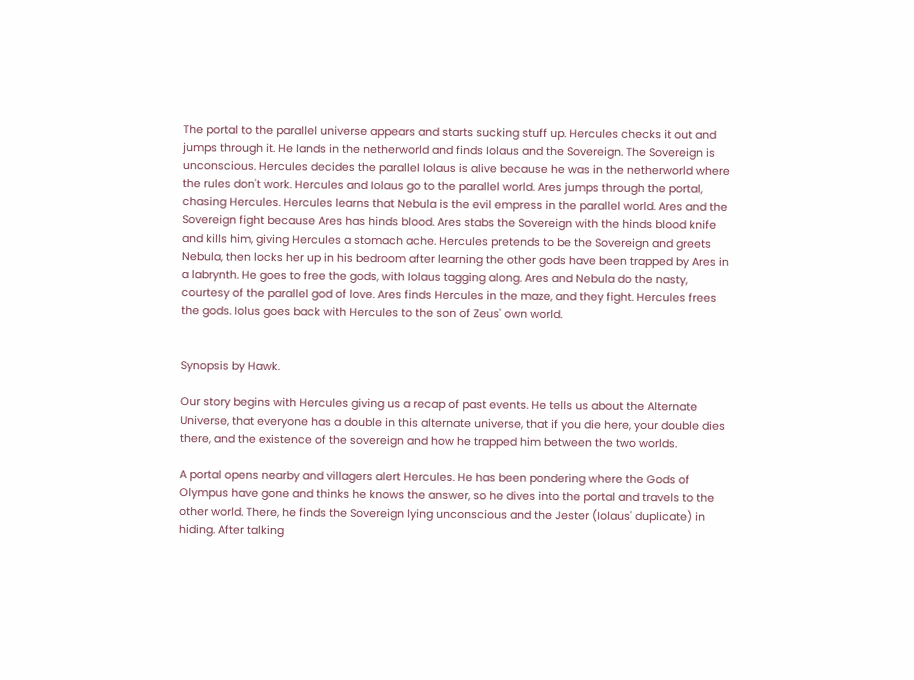The portal to the parallel universe appears and starts sucking stuff up. Hercules checks it out and jumps through it. He lands in the netherworld and finds Iolaus and the Sovereign. The Sovereign is unconscious. Hercules decides the parallel Iolaus is alive because he was in the netherworld where the rules don't work. Hercules and Iolaus go to the parallel world. Ares jumps through the portal, chasing Hercules. Hercules learns that Nebula is the evil empress in the parallel world. Ares and the Sovereign fight because Ares has hinds blood. Ares stabs the Sovereign with the hinds blood knife and kills him, giving Hercules a stomach ache. Hercules pretends to be the Sovereign and greets Nebula, then locks her up in his bedroom after learning the other gods have been trapped by Ares in a labrynth. He goes to free the gods, with Iolaus tagging along. Ares and Nebula do the nasty, courtesy of the parallel god of love. Ares finds Hercules in the maze, and they fight. Hercules frees the gods. Iolus goes back with Hercules to the son of Zeus' own world.


Synopsis by Hawk.

Our story begins with Hercules giving us a recap of past events. He tells us about the Alternate Universe, that everyone has a double in this alternate universe, that if you die here, your double dies there, and the existence of the sovereign and how he trapped him between the two worlds.

A portal opens nearby and villagers alert Hercules. He has been pondering where the Gods of Olympus have gone and thinks he knows the answer, so he dives into the portal and travels to the other world. There, he finds the Sovereign lying unconscious and the Jester (Iolaus' duplicate) in hiding. After talking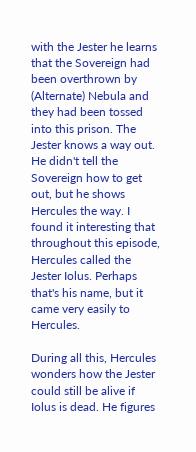with the Jester he learns that the Sovereign had been overthrown by (Alternate) Nebula and they had been tossed into this prison. The Jester knows a way out. He didn't tell the Sovereign how to get out, but he shows Hercules the way. I found it interesting that throughout this episode, Hercules called the Jester Iolus. Perhaps that's his name, but it came very easily to Hercules.

During all this, Hercules wonders how the Jester could still be alive if Iolus is dead. He figures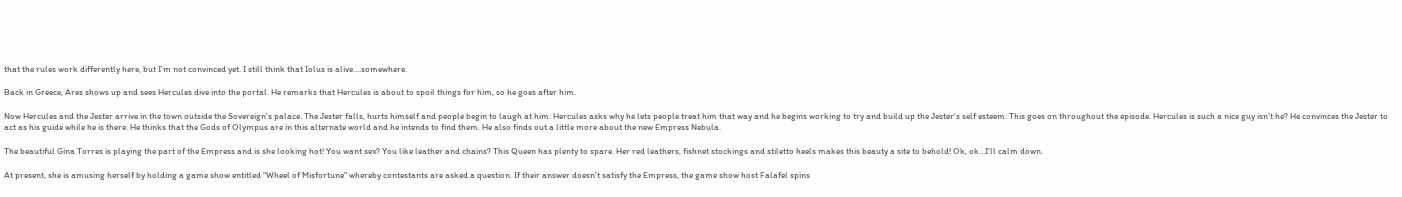that the rules work differently here, but I'm not convinced yet. I still think that Iolus is alive….somewhere.

Back in Greece, Ares shows up and sees Hercules dive into the portal. He remarks that Hercules is about to spoil things for him, so he goes after him.

Now Hercules and the Jester arrive in the town outside the Sovereign's palace. The Jester falls, hurts himself and people begin to laugh at him. Hercules asks why he lets people treat him that way and he begins working to try and build up the Jester's self esteem. This goes on throughout the episode. Hercules is such a nice guy isn't he? He convinces the Jester to act as his guide while he is there. He thinks that the Gods of Olympus are in this alternate world and he intends to find them. He also finds out a little more about the new Empress Nebula.

The beautiful Gina Torres is playing the part of the Empress and is she looking hot! You want sex? You like leather and chains? This Queen has plenty to spare. Her red leathers, fishnet stockings and stiletto heels makes this beauty a site to behold! Ok, ok…I'll calm down.

At present, she is amusing herself by holding a game show entitled "Wheel of Misfortune" whereby contestants are asked a question. If their answer doesn't satisfy the Empress, the game show host Falafel spins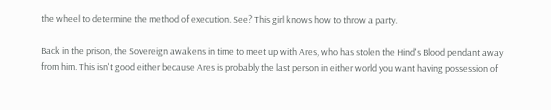the wheel to determine the method of execution. See? This girl knows how to throw a party.

Back in the prison, the Sovereign awakens in time to meet up with Ares, who has stolen the Hind's Blood pendant away from him. This isn't good either because Ares is probably the last person in either world you want having possession of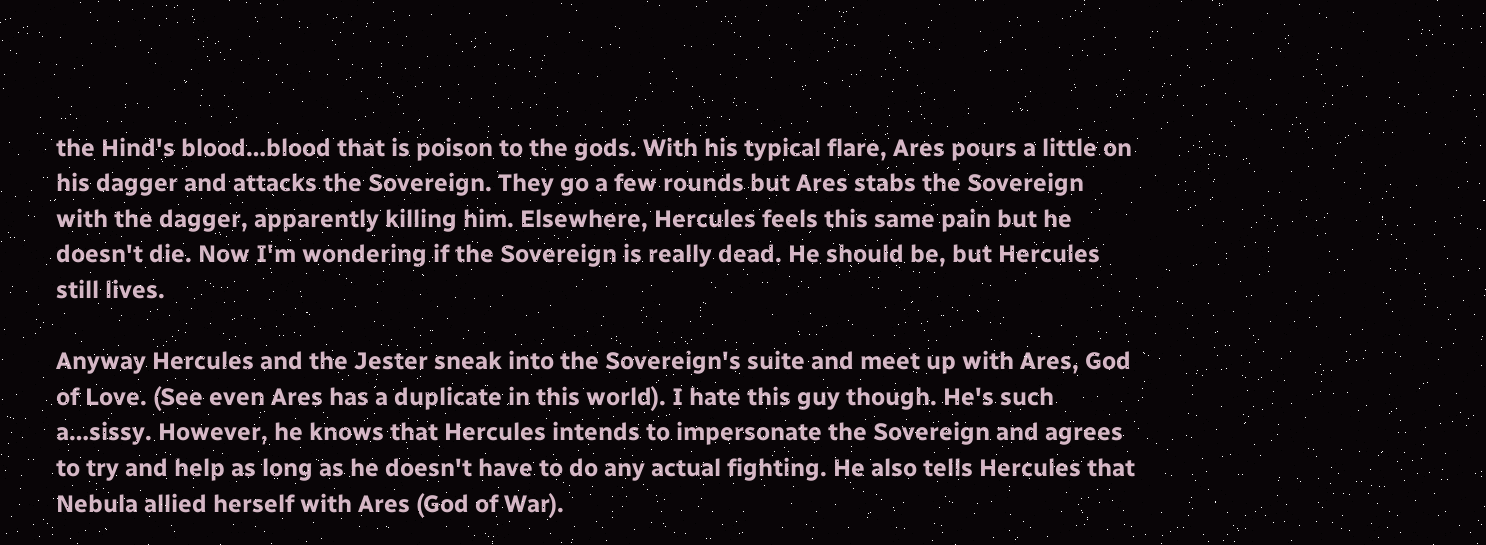the Hind's blood…blood that is poison to the gods. With his typical flare, Ares pours a little on his dagger and attacks the Sovereign. They go a few rounds but Ares stabs the Sovereign with the dagger, apparently killing him. Elsewhere, Hercules feels this same pain but he doesn't die. Now I'm wondering if the Sovereign is really dead. He should be, but Hercules still lives.

Anyway Hercules and the Jester sneak into the Sovereign's suite and meet up with Ares, God of Love. (See even Ares has a duplicate in this world). I hate this guy though. He's such a…sissy. However, he knows that Hercules intends to impersonate the Sovereign and agrees to try and help as long as he doesn't have to do any actual fighting. He also tells Hercules that Nebula allied herself with Ares (God of War).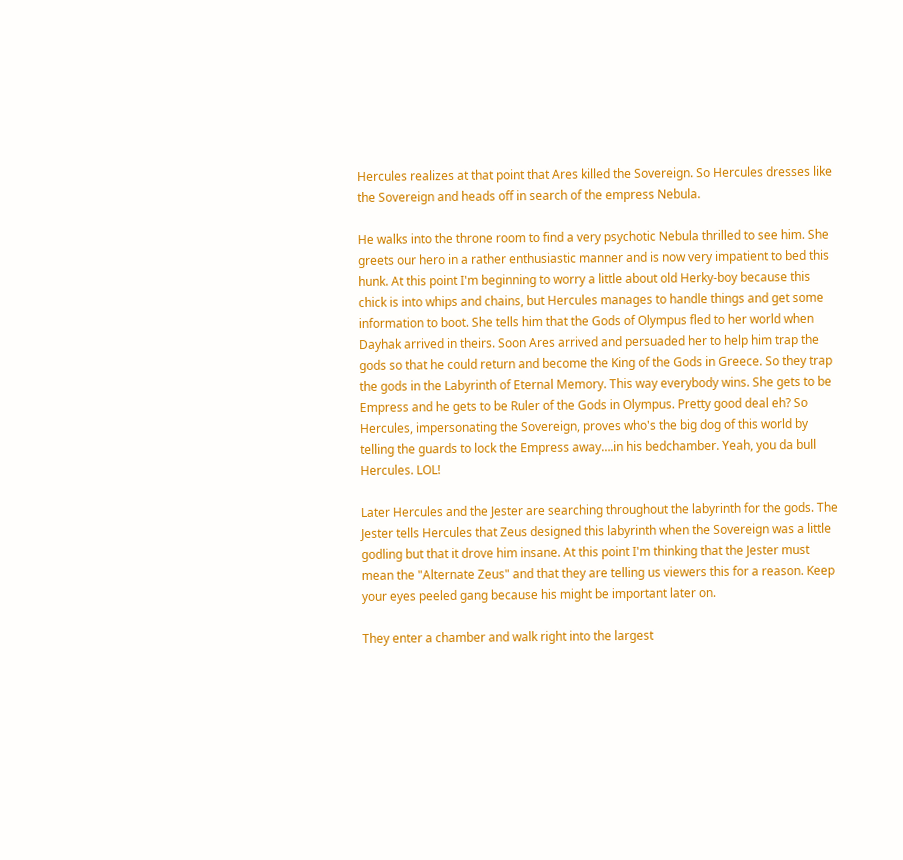Hercules realizes at that point that Ares killed the Sovereign. So Hercules dresses like the Sovereign and heads off in search of the empress Nebula.

He walks into the throne room to find a very psychotic Nebula thrilled to see him. She greets our hero in a rather enthusiastic manner and is now very impatient to bed this hunk. At this point I'm beginning to worry a little about old Herky-boy because this chick is into whips and chains, but Hercules manages to handle things and get some information to boot. She tells him that the Gods of Olympus fled to her world when Dayhak arrived in theirs. Soon Ares arrived and persuaded her to help him trap the gods so that he could return and become the King of the Gods in Greece. So they trap the gods in the Labyrinth of Eternal Memory. This way everybody wins. She gets to be Empress and he gets to be Ruler of the Gods in Olympus. Pretty good deal eh? So Hercules, impersonating the Sovereign, proves who's the big dog of this world by telling the guards to lock the Empress away….in his bedchamber. Yeah, you da bull Hercules. LOL!

Later Hercules and the Jester are searching throughout the labyrinth for the gods. The Jester tells Hercules that Zeus designed this labyrinth when the Sovereign was a little godling but that it drove him insane. At this point I'm thinking that the Jester must mean the "Alternate Zeus" and that they are telling us viewers this for a reason. Keep your eyes peeled gang because his might be important later on.

They enter a chamber and walk right into the largest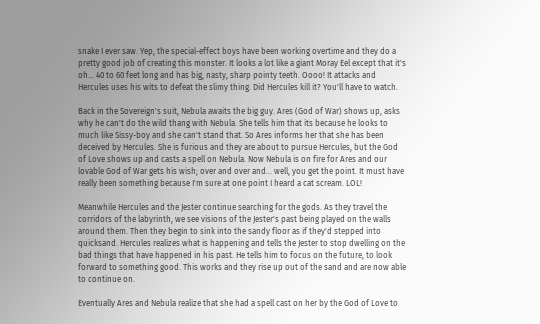snake I ever saw. Yep, the special-effect boys have been working overtime and they do a pretty good job of creating this monster. It looks a lot like a giant Moray Eel except that it's oh… 40 to 60 feet long and has big, nasty, sharp pointy teeth. Oooo! It attacks and Hercules uses his wits to defeat the slimy thing. Did Hercules kill it? You'll have to watch.

Back in the Sovereign's suit, Nebula awaits the big guy. Ares (God of War) shows up, asks why he can't do the wild thang with Nebula. She tells him that its because he looks to much like Sissy-boy and she can't stand that. So Ares informs her that she has been deceived by Hercules. She is furious and they are about to pursue Hercules, but the God of Love shows up and casts a spell on Nebula. Now Nebula is on fire for Ares and our lovable God of War gets his wish; over and over and… well, you get the point. It must have really been something because I'm sure at one point I heard a cat scream. LOL!

Meanwhile Hercules and the Jester continue searching for the gods. As they travel the corridors of the labyrinth, we see visions of the Jester's past being played on the walls around them. Then they begin to sink into the sandy floor as if they'd stepped into quicksand. Hercules realizes what is happening and tells the Jester to stop dwelling on the bad things that have happened in his past. He tells him to focus on the future, to look forward to something good. This works and they rise up out of the sand and are now able to continue on.

Eventually Ares and Nebula realize that she had a spell cast on her by the God of Love to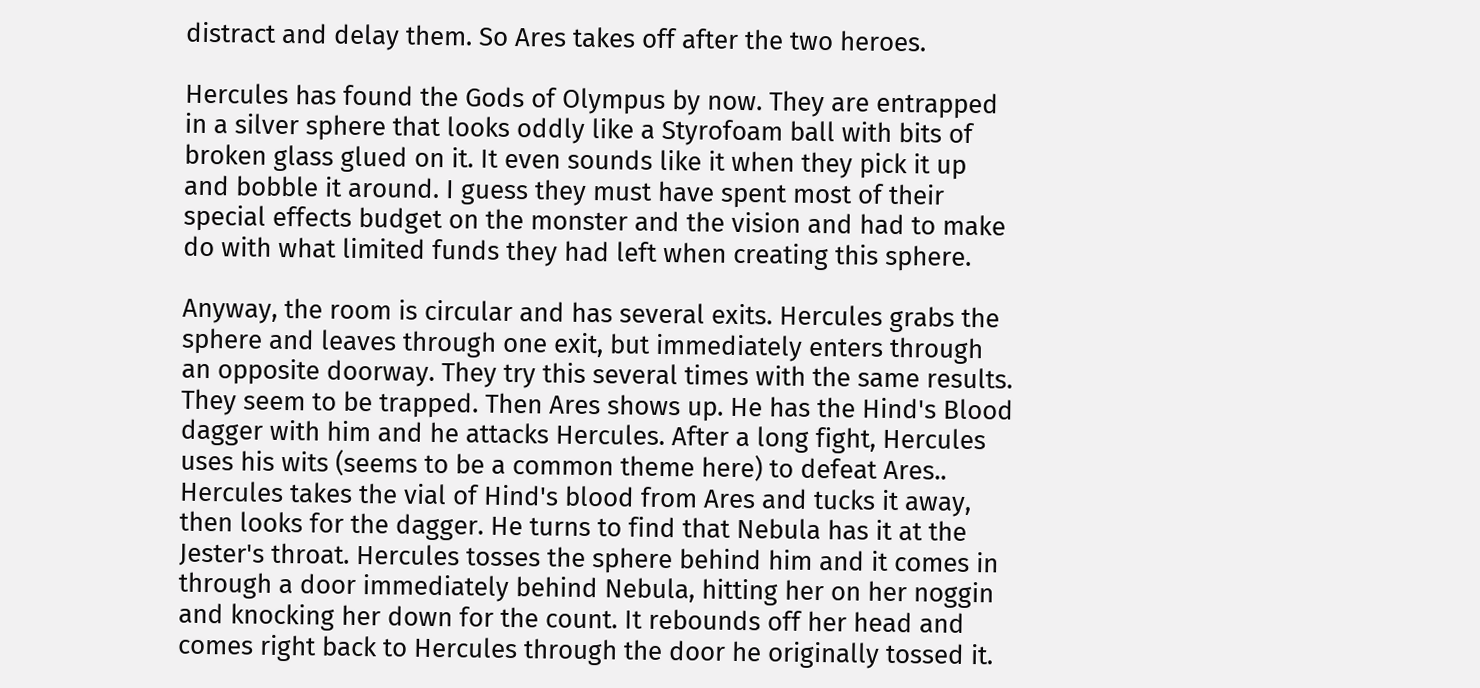distract and delay them. So Ares takes off after the two heroes.

Hercules has found the Gods of Olympus by now. They are entrapped in a silver sphere that looks oddly like a Styrofoam ball with bits of broken glass glued on it. It even sounds like it when they pick it up and bobble it around. I guess they must have spent most of their special effects budget on the monster and the vision and had to make do with what limited funds they had left when creating this sphere.

Anyway, the room is circular and has several exits. Hercules grabs the sphere and leaves through one exit, but immediately enters through an opposite doorway. They try this several times with the same results. They seem to be trapped. Then Ares shows up. He has the Hind's Blood dagger with him and he attacks Hercules. After a long fight, Hercules uses his wits (seems to be a common theme here) to defeat Ares.. Hercules takes the vial of Hind's blood from Ares and tucks it away, then looks for the dagger. He turns to find that Nebula has it at the Jester's throat. Hercules tosses the sphere behind him and it comes in through a door immediately behind Nebula, hitting her on her noggin and knocking her down for the count. It rebounds off her head and comes right back to Hercules through the door he originally tossed it.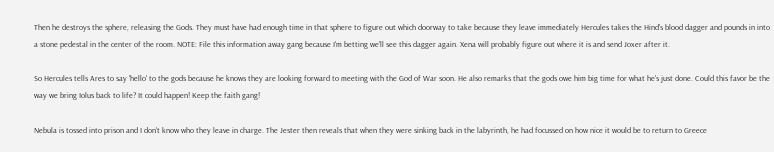Then he destroys the sphere, releasing the Gods. They must have had enough time in that sphere to figure out which doorway to take because they leave immediately Hercules takes the Hind's blood dagger and pounds in into a stone pedestal in the center of the room. NOTE: File this information away gang because I'm betting we'll see this dagger again. Xena will probably figure out where it is and send Joxer after it.

So Hercules tells Ares to say 'hello' to the gods because he knows they are looking forward to meeting with the God of War soon. He also remarks that the gods owe him big time for what he's just done. Could this favor be the way we bring Iolus back to life? It could happen! Keep the faith gang!

Nebula is tossed into prison and I don't know who they leave in charge. The Jester then reveals that when they were sinking back in the labyrinth, he had focussed on how nice it would be to return to Greece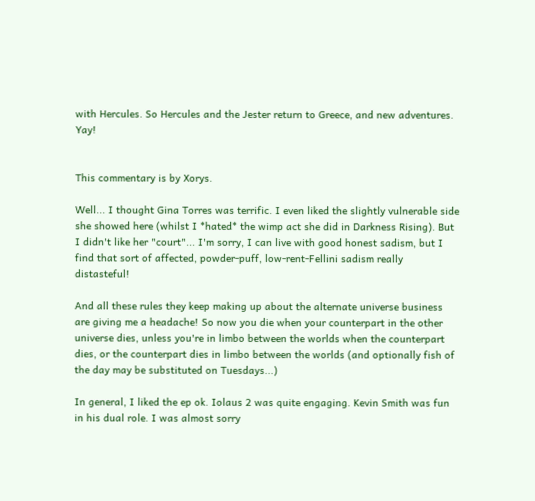with Hercules. So Hercules and the Jester return to Greece, and new adventures. Yay!


This commentary is by Xorys.

Well... I thought Gina Torres was terrific. I even liked the slightly vulnerable side she showed here (whilst I *hated* the wimp act she did in Darkness Rising). But I didn't like her "court"... I'm sorry, I can live with good honest sadism, but I find that sort of affected, powder-puff, low-rent-Fellini sadism really distasteful!

And all these rules they keep making up about the alternate universe business are giving me a headache! So now you die when your counterpart in the other universe dies, unless you're in limbo between the worlds when the counterpart dies, or the counterpart dies in limbo between the worlds (and optionally fish of the day may be substituted on Tuesdays...)

In general, I liked the ep ok. Iolaus 2 was quite engaging. Kevin Smith was fun in his dual role. I was almost sorry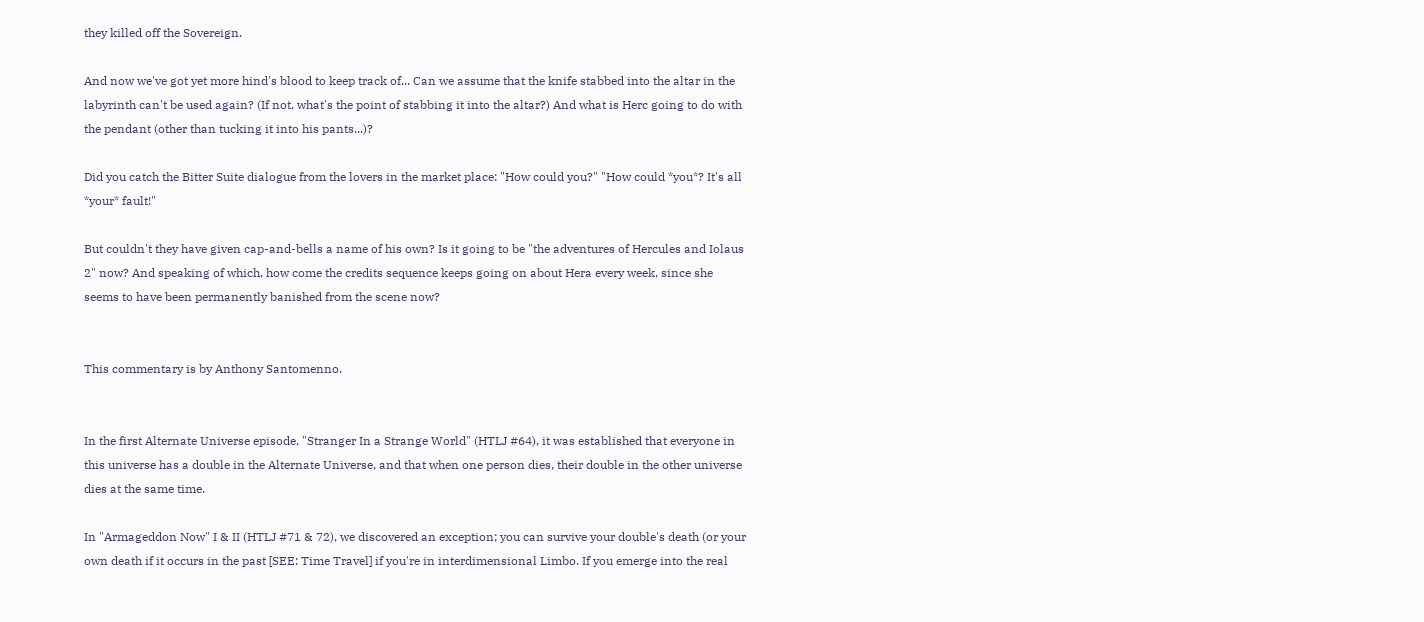they killed off the Sovereign.

And now we've got yet more hind's blood to keep track of... Can we assume that the knife stabbed into the altar in the labyrinth can't be used again? (If not, what's the point of stabbing it into the altar?) And what is Herc going to do with the pendant (other than tucking it into his pants...)?

Did you catch the Bitter Suite dialogue from the lovers in the market place: "How could you?" "How could *you*? It's all *your* fault!"

But couldn't they have given cap-and-bells a name of his own? Is it going to be "the adventures of Hercules and Iolaus 2" now? And speaking of which, how come the credits sequence keeps going on about Hera every week, since she seems to have been permanently banished from the scene now?


This commentary is by Anthony Santomenno.


In the first Alternate Universe episode, "Stranger In a Strange World" (HTLJ #64), it was established that everyone in this universe has a double in the Alternate Universe, and that when one person dies, their double in the other universe dies at the same time.

In "Armageddon Now" I & II (HTLJ #71 & 72), we discovered an exception; you can survive your double's death (or your own death if it occurs in the past [SEE: Time Travel] if you're in interdimensional Limbo. If you emerge into the real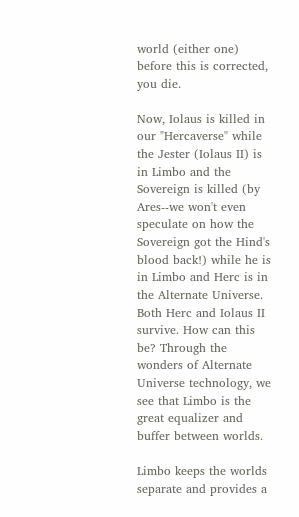world (either one) before this is corrected, you die.

Now, Iolaus is killed in our "Hercaverse" while the Jester (Iolaus II) is in Limbo and the Sovereign is killed (by Ares--we won't even speculate on how the Sovereign got the Hind's blood back!) while he is in Limbo and Herc is in the Alternate Universe. Both Herc and Iolaus II survive. How can this be? Through the wonders of Alternate Universe technology, we see that Limbo is the great equalizer and buffer between worlds.

Limbo keeps the worlds separate and provides a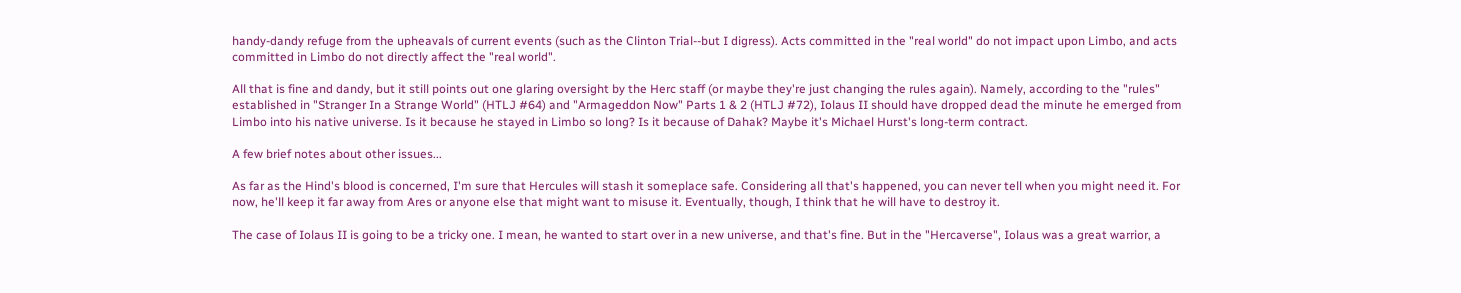handy-dandy refuge from the upheavals of current events (such as the Clinton Trial--but I digress). Acts committed in the "real world" do not impact upon Limbo, and acts committed in Limbo do not directly affect the "real world".

All that is fine and dandy, but it still points out one glaring oversight by the Herc staff (or maybe they're just changing the rules again). Namely, according to the "rules" established in "Stranger In a Strange World" (HTLJ #64) and "Armageddon Now" Parts 1 & 2 (HTLJ #72), Iolaus II should have dropped dead the minute he emerged from Limbo into his native universe. Is it because he stayed in Limbo so long? Is it because of Dahak? Maybe it's Michael Hurst's long-term contract.

A few brief notes about other issues...

As far as the Hind's blood is concerned, I'm sure that Hercules will stash it someplace safe. Considering all that's happened, you can never tell when you might need it. For now, he'll keep it far away from Ares or anyone else that might want to misuse it. Eventually, though, I think that he will have to destroy it.

The case of Iolaus II is going to be a tricky one. I mean, he wanted to start over in a new universe, and that's fine. But in the "Hercaverse", Iolaus was a great warrior, a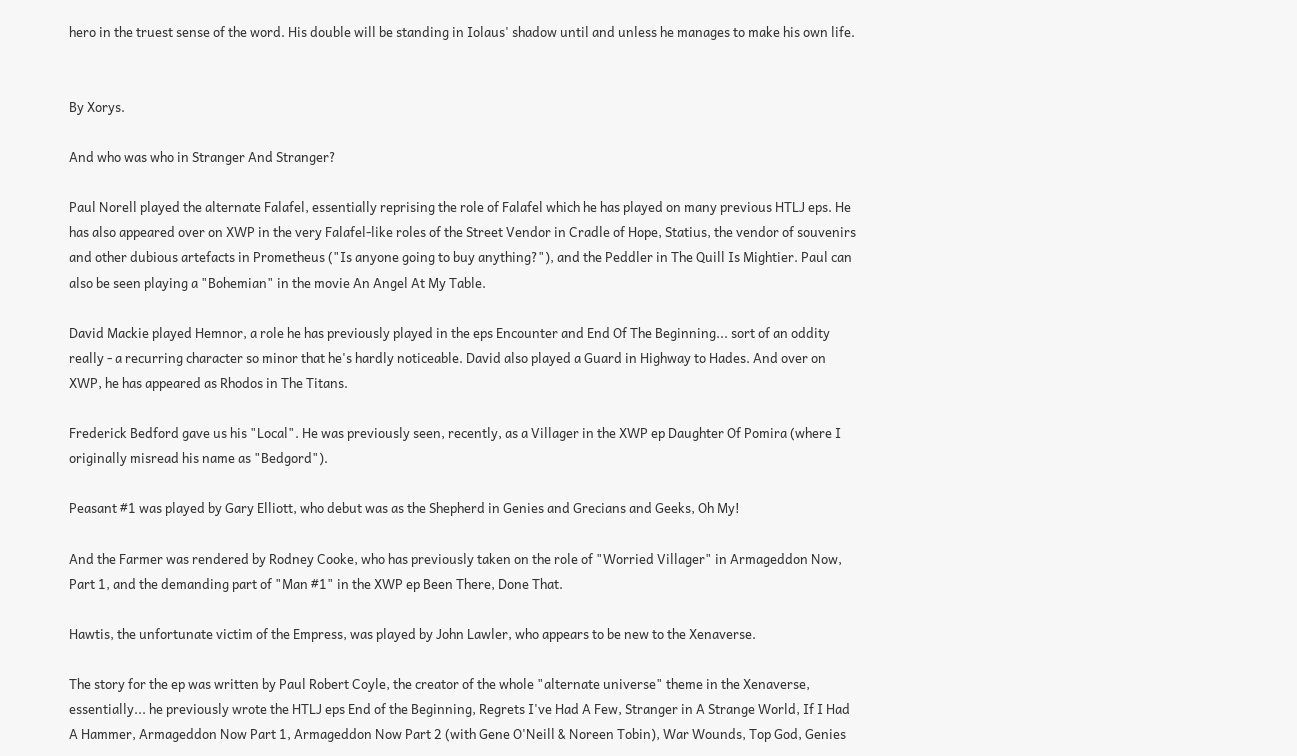hero in the truest sense of the word. His double will be standing in Iolaus' shadow until and unless he manages to make his own life.


By Xorys.

And who was who in Stranger And Stranger?

Paul Norell played the alternate Falafel, essentially reprising the role of Falafel which he has played on many previous HTLJ eps. He has also appeared over on XWP in the very Falafel-like roles of the Street Vendor in Cradle of Hope, Statius, the vendor of souvenirs and other dubious artefacts in Prometheus ("Is anyone going to buy anything?"), and the Peddler in The Quill Is Mightier. Paul can also be seen playing a "Bohemian" in the movie An Angel At My Table.

David Mackie played Hemnor, a role he has previously played in the eps Encounter and End Of The Beginning... sort of an oddity really - a recurring character so minor that he's hardly noticeable. David also played a Guard in Highway to Hades. And over on XWP, he has appeared as Rhodos in The Titans.

Frederick Bedford gave us his "Local". He was previously seen, recently, as a Villager in the XWP ep Daughter Of Pomira (where I originally misread his name as "Bedgord").

Peasant #1 was played by Gary Elliott, who debut was as the Shepherd in Genies and Grecians and Geeks, Oh My!

And the Farmer was rendered by Rodney Cooke, who has previously taken on the role of "Worried Villager" in Armageddon Now, Part 1, and the demanding part of "Man #1" in the XWP ep Been There, Done That.

Hawtis, the unfortunate victim of the Empress, was played by John Lawler, who appears to be new to the Xenaverse.

The story for the ep was written by Paul Robert Coyle, the creator of the whole "alternate universe" theme in the Xenaverse, essentially... he previously wrote the HTLJ eps End of the Beginning, Regrets I've Had A Few, Stranger in A Strange World, If I Had A Hammer, Armageddon Now Part 1, Armageddon Now Part 2 (with Gene O'Neill & Noreen Tobin), War Wounds, Top God, Genies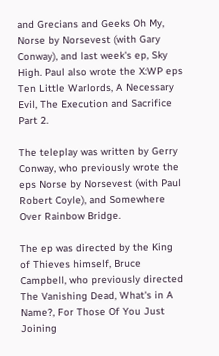and Grecians and Geeks Oh My, Norse by Norsevest (with Gary Conway), and last week's ep, Sky High. Paul also wrote the X:WP eps Ten Little Warlords, A Necessary Evil, The Execution and Sacrifice Part 2.

The teleplay was written by Gerry Conway, who previously wrote the eps Norse by Norsevest (with Paul Robert Coyle), and Somewhere Over Rainbow Bridge.

The ep was directed by the King of Thieves himself, Bruce Campbell, who previously directed The Vanishing Dead, What's in A Name?, For Those Of You Just Joining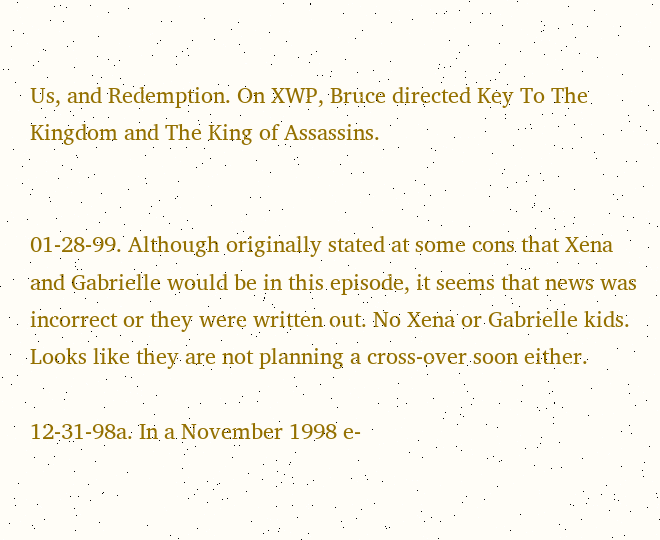Us, and Redemption. On XWP, Bruce directed Key To The Kingdom and The King of Assassins.


01-28-99. Although originally stated at some cons that Xena and Gabrielle would be in this episode, it seems that news was incorrect or they were written out. No Xena or Gabrielle kids. Looks like they are not planning a cross-over soon either.

12-31-98a. In a November 1998 e-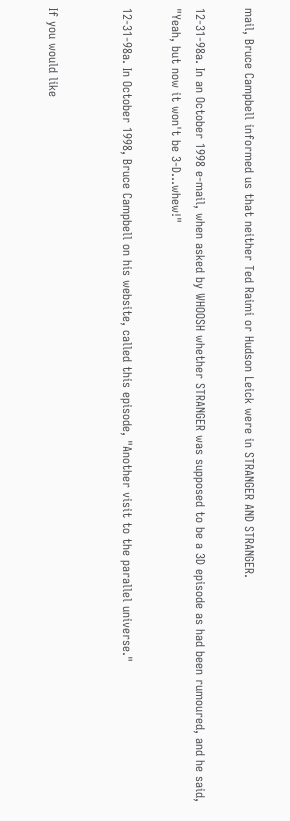mail, Bruce Campbell informed us that neither Ted Raimi or Hudson Leick were in STRANGER AND STRANGER.

12-31-98a. In an October 1998 e-mail, when asked by WHOOSH whether STRANGER was supposed to be a 3D episode as had been rumoured, and he said, "Yeah, but now it won't be 3-D...whew!"

12-31-98a. In October 1998, Bruce Campbell on his website, called this episode, "Another visit to the parallel universe."


If you would like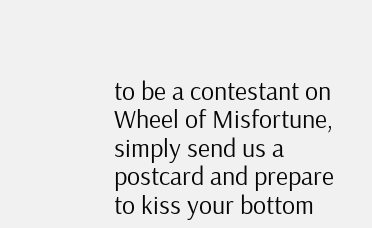to be a contestant on Wheel of Misfortune, simply send us a postcard and prepare to kiss your bottom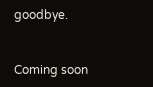goodbye.


Coming soon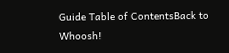Guide Table of ContentsBack to Whoosh!